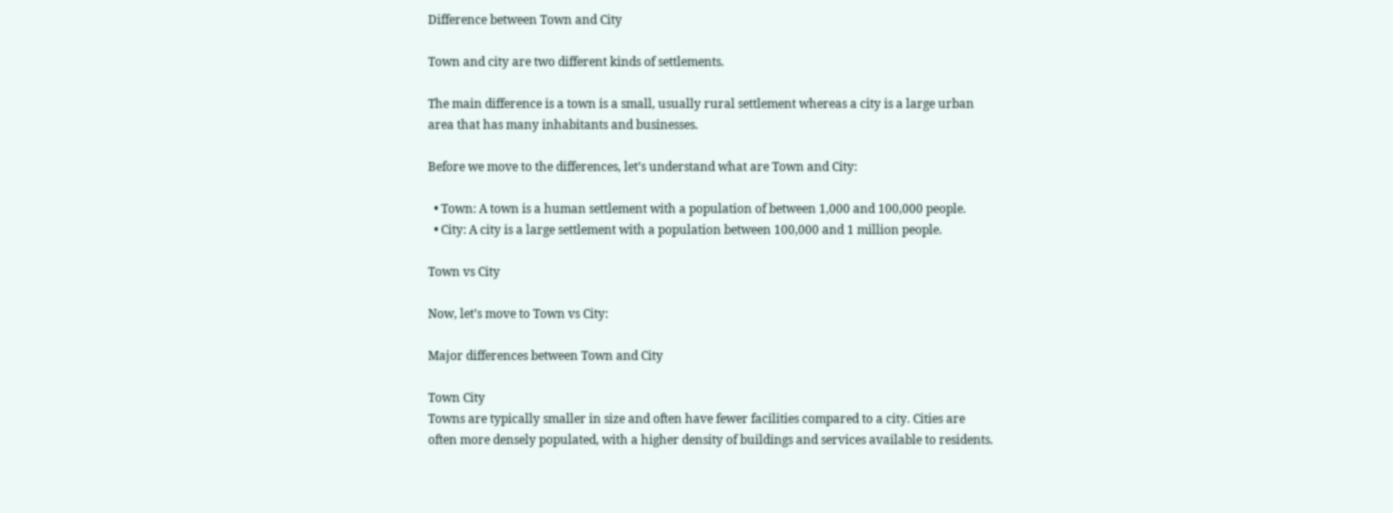Difference between Town and City

Town and city are two different kinds of settlements.

The main difference is a town is a small, usually rural settlement whereas a city is a large urban area that has many inhabitants and businesses.

Before we move to the differences, let’s understand what are Town and City:

  • Town: A town is a human settlement with a population of between 1,000 and 100,000 people.
  • City: A city is a large settlement with a population between 100,000 and 1 million people.

Town vs City

Now, let’s move to Town vs City:

Major differences between Town and City

Town City
Towns are typically smaller in size and often have fewer facilities compared to a city. Cities are often more densely populated, with a higher density of buildings and services available to residents.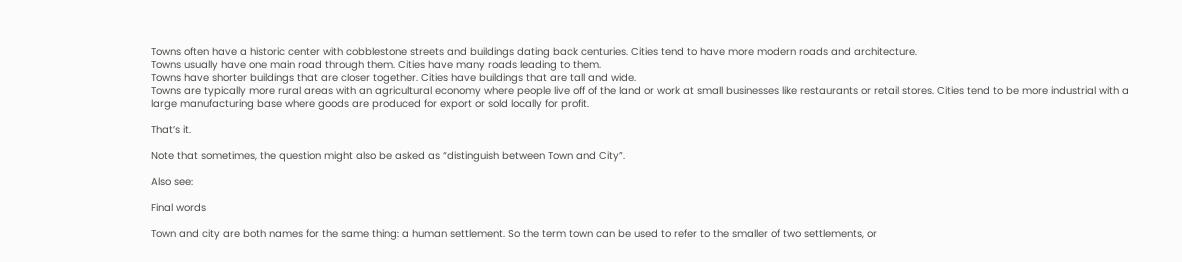Towns often have a historic center with cobblestone streets and buildings dating back centuries. Cities tend to have more modern roads and architecture.
Towns usually have one main road through them. Cities have many roads leading to them.
Towns have shorter buildings that are closer together. Cities have buildings that are tall and wide.
Towns are typically more rural areas with an agricultural economy where people live off of the land or work at small businesses like restaurants or retail stores. Cities tend to be more industrial with a large manufacturing base where goods are produced for export or sold locally for profit.

That’s it.

Note that sometimes, the question might also be asked as “distinguish between Town and City”.

Also see:

Final words

Town and city are both names for the same thing: a human settlement. So the term town can be used to refer to the smaller of two settlements, or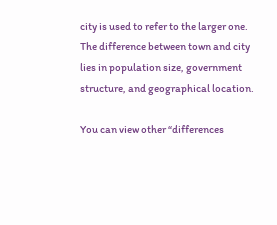city is used to refer to the larger one. The difference between town and city lies in population size, government structure, and geographical location.

You can view other “differences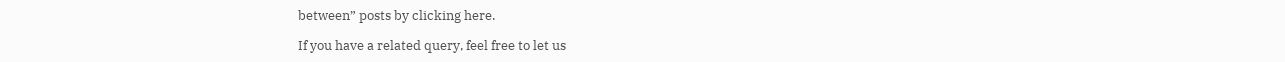between” posts by clicking here.

If you have a related query, feel free to let us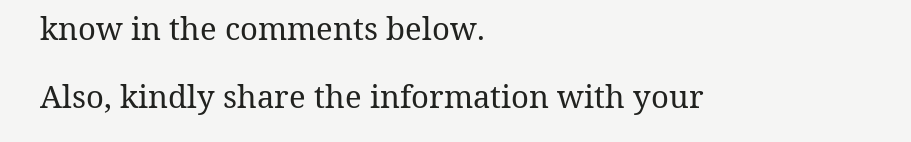know in the comments below.

Also, kindly share the information with your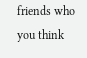friends who you think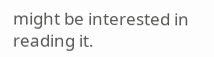might be interested in reading it.